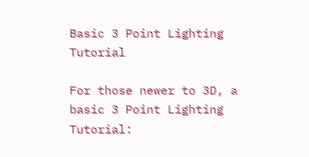Basic 3 Point Lighting Tutorial

For those newer to 3D, a basic 3 Point Lighting Tutorial: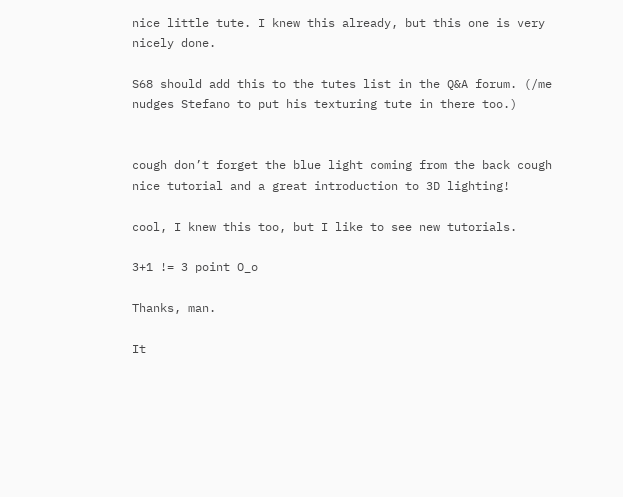nice little tute. I knew this already, but this one is very nicely done.

S68 should add this to the tutes list in the Q&A forum. (/me nudges Stefano to put his texturing tute in there too.)


cough don’t forget the blue light coming from the back cough
nice tutorial and a great introduction to 3D lighting!

cool, I knew this too, but I like to see new tutorials.

3+1 != 3 point O_o

Thanks, man.

It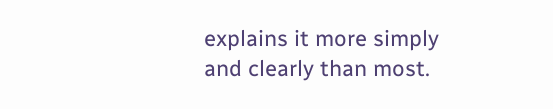explains it more simply and clearly than most.